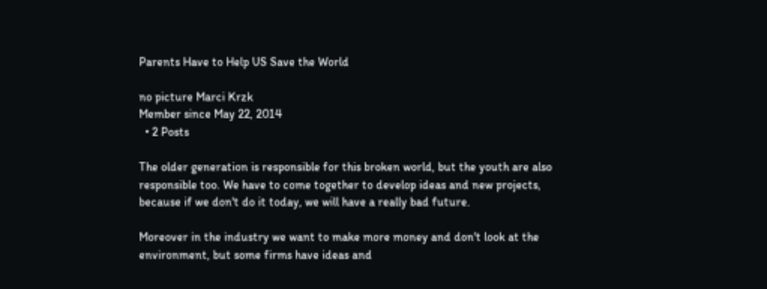Parents Have to Help US Save the World

no picture Marci Krzk
Member since May 22, 2014
  • 2 Posts

The older generation is responsible for this broken world, but the youth are also responsible too. We have to come together to develop ideas and new projects, because if we don't do it today, we will have a really bad future.

Moreover in the industry we want to make more money and don't look at the environment, but some firms have ideas and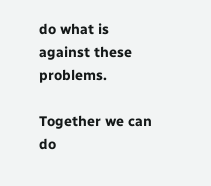do what is against these problems.

Together we can do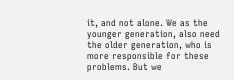it, and not alone. We as the younger generation, also need the older generation, who is more responsible for these problems. But we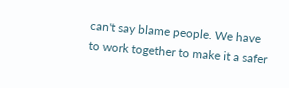can't say blame people. We have to work together to make it a safer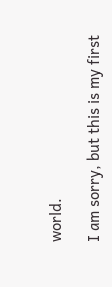world.

I am sorry, but this is my first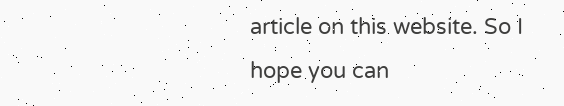article on this website. So I hope you can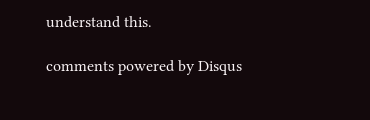understand this.

comments powered by Disqus